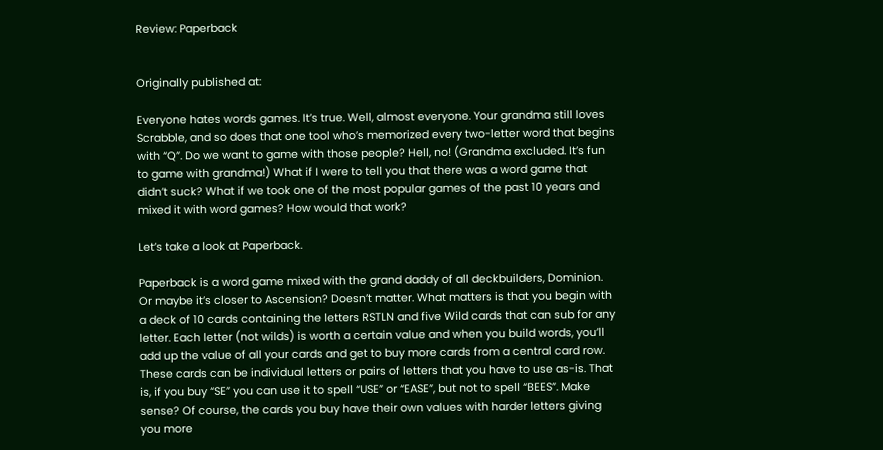Review: Paperback


Originally published at:

Everyone hates words games. It’s true. Well, almost everyone. Your grandma still loves Scrabble, and so does that one tool who’s memorized every two-letter word that begins with “Q”. Do we want to game with those people? Hell, no! (Grandma excluded. It’s fun to game with grandma!) What if I were to tell you that there was a word game that didn’t suck? What if we took one of the most popular games of the past 10 years and mixed it with word games? How would that work?

Let’s take a look at Paperback.

Paperback is a word game mixed with the grand daddy of all deckbuilders, Dominion. Or maybe it’s closer to Ascension? Doesn’t matter. What matters is that you begin with a deck of 10 cards containing the letters RSTLN and five Wild cards that can sub for any letter. Each letter (not wilds) is worth a certain value and when you build words, you’ll add up the value of all your cards and get to buy more cards from a central card row. These cards can be individual letters or pairs of letters that you have to use as-is. That is, if you buy “SE” you can use it to spell “USE” or “EASE”, but not to spell “BEES”. Make sense? Of course, the cards you buy have their own values with harder letters giving you more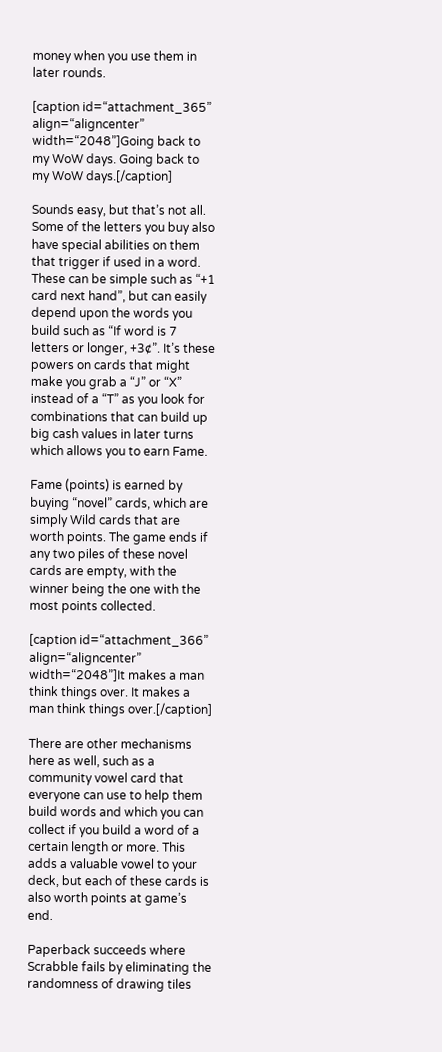money when you use them in later rounds.

[caption id=“attachment_365” align=“aligncenter” width=“2048”]Going back to my WoW days. Going back to my WoW days.[/caption]

Sounds easy, but that’s not all. Some of the letters you buy also have special abilities on them that trigger if used in a word. These can be simple such as “+1 card next hand”, but can easily depend upon the words you build such as “If word is 7 letters or longer, +3¢”. It’s these powers on cards that might make you grab a “J” or “X” instead of a “T” as you look for combinations that can build up big cash values in later turns which allows you to earn Fame.

Fame (points) is earned by buying “novel” cards, which are simply Wild cards that are worth points. The game ends if any two piles of these novel cards are empty, with the winner being the one with the most points collected.

[caption id=“attachment_366” align=“aligncenter” width=“2048”]It makes a man think things over. It makes a man think things over.[/caption]

There are other mechanisms here as well, such as a community vowel card that everyone can use to help them build words and which you can collect if you build a word of a certain length or more. This adds a valuable vowel to your deck, but each of these cards is also worth points at game’s end.

Paperback succeeds where Scrabble fails by eliminating the randomness of drawing tiles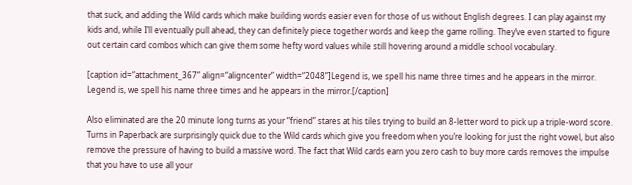that suck, and adding the Wild cards which make building words easier even for those of us without English degrees. I can play against my kids and, while I’ll eventually pull ahead, they can definitely piece together words and keep the game rolling. They’ve even started to figure out certain card combos which can give them some hefty word values while still hovering around a middle school vocabulary.

[caption id=“attachment_367” align=“aligncenter” width=“2048”]Legend is, we spell his name three times and he appears in the mirror. Legend is, we spell his name three times and he appears in the mirror.[/caption]

Also eliminated are the 20 minute long turns as your “friend” stares at his tiles trying to build an 8-letter word to pick up a triple-word score. Turns in Paperback are surprisingly quick due to the Wild cards which give you freedom when you’re looking for just the right vowel, but also remove the pressure of having to build a massive word. The fact that Wild cards earn you zero cash to buy more cards removes the impulse that you have to use all your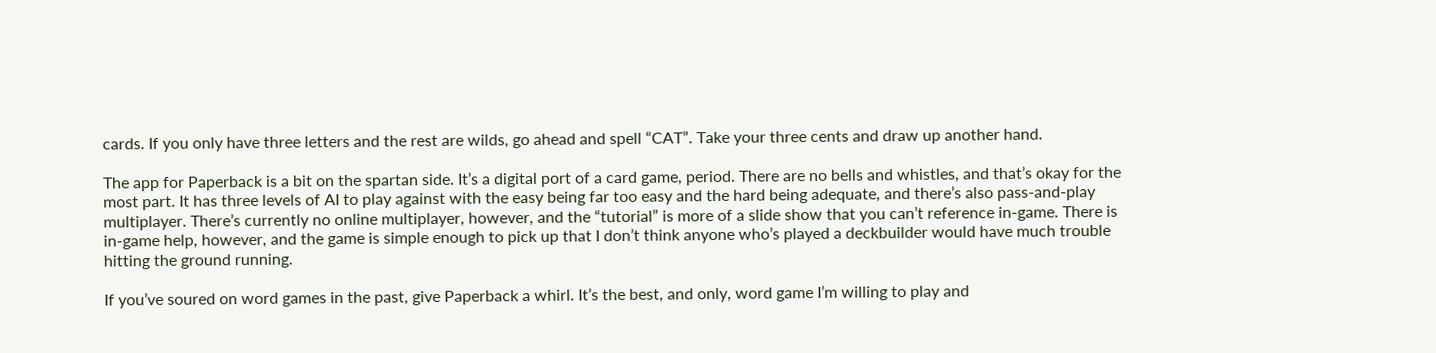cards. If you only have three letters and the rest are wilds, go ahead and spell “CAT”. Take your three cents and draw up another hand.

The app for Paperback is a bit on the spartan side. It’s a digital port of a card game, period. There are no bells and whistles, and that’s okay for the most part. It has three levels of AI to play against with the easy being far too easy and the hard being adequate, and there’s also pass-and-play multiplayer. There’s currently no online multiplayer, however, and the “tutorial” is more of a slide show that you can’t reference in-game. There is in-game help, however, and the game is simple enough to pick up that I don’t think anyone who’s played a deckbuilder would have much trouble hitting the ground running.

If you’ve soured on word games in the past, give Paperback a whirl. It’s the best, and only, word game I’m willing to play and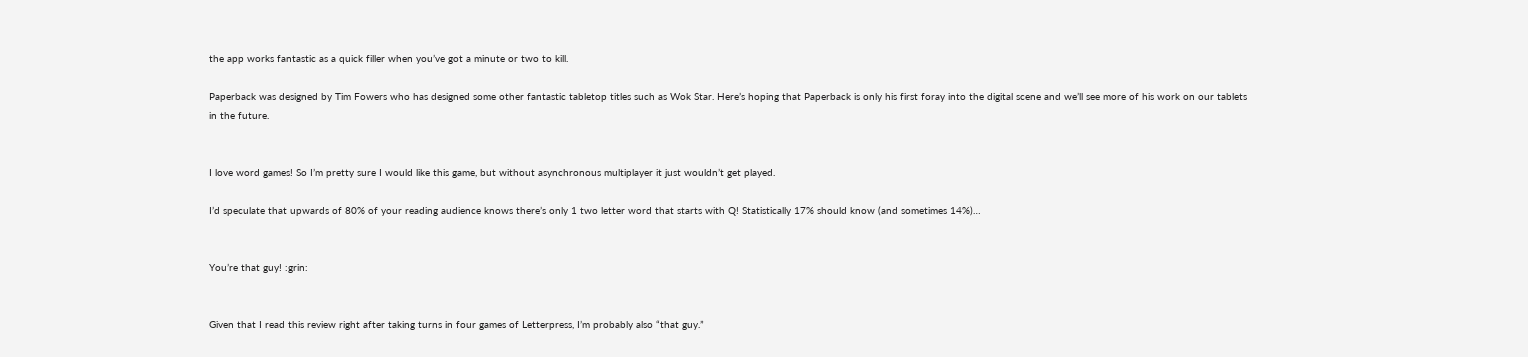the app works fantastic as a quick filler when you’ve got a minute or two to kill.

Paperback was designed by Tim Fowers who has designed some other fantastic tabletop titles such as Wok Star. Here’s hoping that Paperback is only his first foray into the digital scene and we’ll see more of his work on our tablets in the future.


I love word games! So I’m pretty sure I would like this game, but without asynchronous multiplayer it just wouldn’t get played.

I’d speculate that upwards of 80% of your reading audience knows there’s only 1 two letter word that starts with Q! Statistically 17% should know (and sometimes 14%)…


You’re that guy! :grin:


Given that I read this review right after taking turns in four games of Letterpress, I’m probably also “that guy.”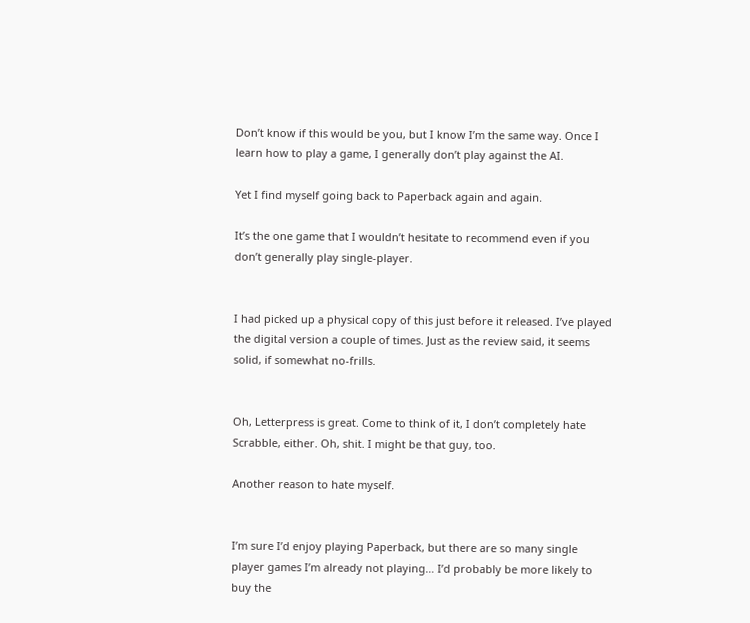Don’t know if this would be you, but I know I’m the same way. Once I learn how to play a game, I generally don’t play against the AI.

Yet I find myself going back to Paperback again and again.

It’s the one game that I wouldn’t hesitate to recommend even if you don’t generally play single-player.


I had picked up a physical copy of this just before it released. I’ve played the digital version a couple of times. Just as the review said, it seems solid, if somewhat no-frills.


Oh, Letterpress is great. Come to think of it, I don’t completely hate Scrabble, either. Oh, shit. I might be that guy, too.

Another reason to hate myself.


I’m sure I’d enjoy playing Paperback, but there are so many single player games I’m already not playing… I’d probably be more likely to buy the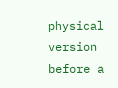physical version before a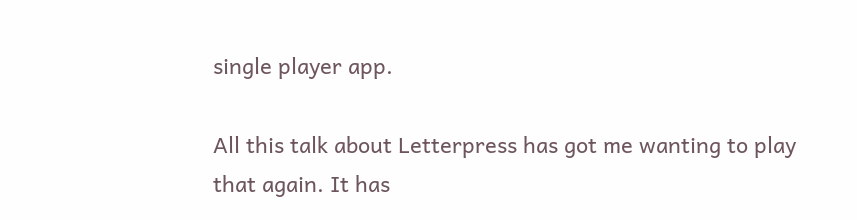single player app.

All this talk about Letterpress has got me wanting to play that again. It has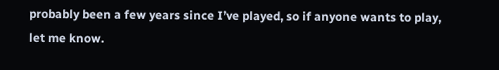probably been a few years since I’ve played, so if anyone wants to play, let me know.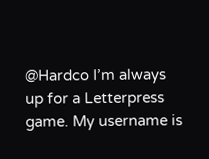@Hardco I’m always up for a Letterpress game. My username is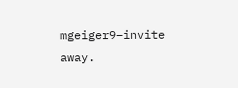mgeiger9–invite away.